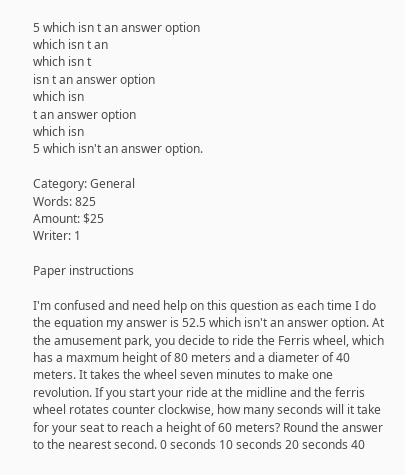5 which isn t an answer option
which isn t an
which isn t
isn t an answer option
which isn
t an answer option
which isn
5 which isn't an answer option.

Category: General
Words: 825
Amount: $25
Writer: 1

Paper instructions

I'm confused and need help on this question as each time I do the equation my answer is 52.5 which isn't an answer option. At the amusement park, you decide to ride the Ferris wheel, which has a maxmum height of 80 meters and a diameter of 40 meters. It takes the wheel seven minutes to make one revolution. If you start your ride at the midline and the ferris wheel rotates counter clockwise, how many seconds will it take for your seat to reach a height of 60 meters? Round the answer to the nearest second. 0 seconds 10 seconds 20 seconds 40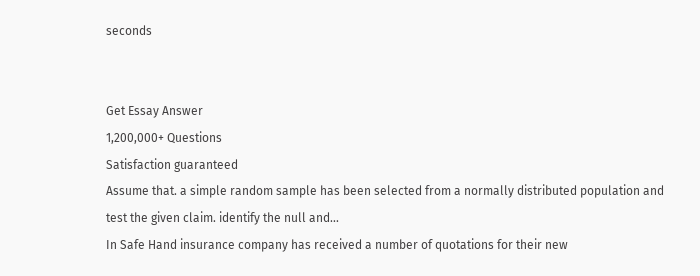seconds


Get Essay Answer
1,200,000+ Questions
Satisfaction guaranteed
Assume that. a simple random sample has been selected from a normally distributed population and test the given claim. identify the null and...
In Safe Hand insurance company has received a number of quotations for their new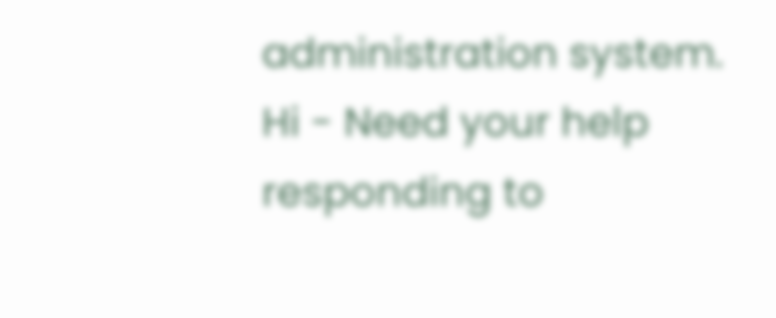administration system.
Hi - Need your help responding to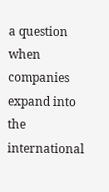a question when companies expand into the international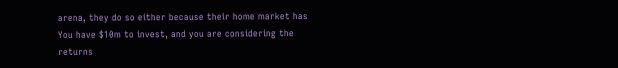arena, they do so either because their home market has
You have $10m to invest, and you are considering the returns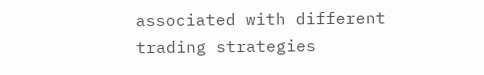associated with different trading strategies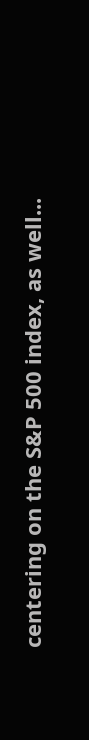centering on the S&P 500 index, as well...